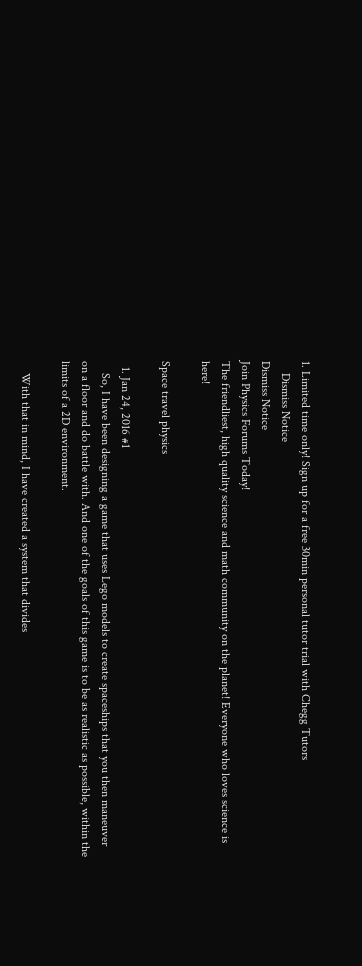1. Limited time only! Sign up for a free 30min personal tutor trial with Chegg Tutors
    Dismiss Notice
Dismiss Notice
Join Physics Forums Today!
The friendliest, high quality science and math community on the planet! Everyone who loves science is here!

Space travel physics

  1. Jan 24, 2016 #1
    So, I have been designing a game that uses Lego models to create spaceships that you then maneuver on a floor and do battle with. And one of the goals of this game is to be as realistic as possible, within the limits of a 2D environment.

    With that in mind, I have created a system that divides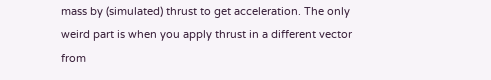mass by (simulated) thrust to get acceleration. The only weird part is when you apply thrust in a different vector from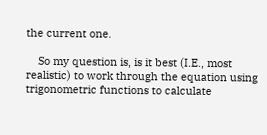the current one.

    So my question is, is it best (I.E., most realistic) to work through the equation using trigonometric functions to calculate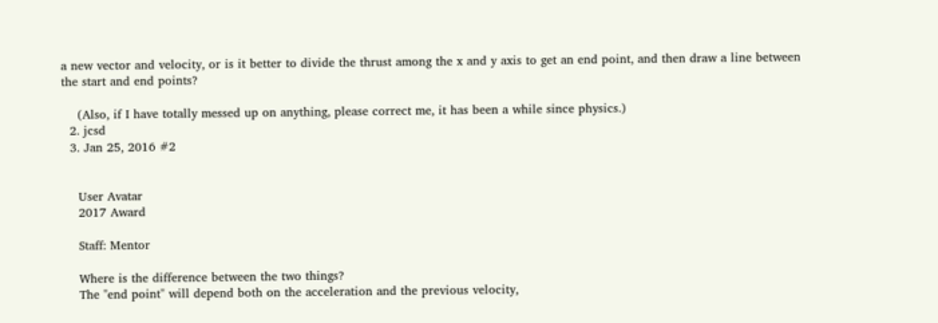a new vector and velocity, or is it better to divide the thrust among the x and y axis to get an end point, and then draw a line between the start and end points?

    (Also, if I have totally messed up on anything, please correct me, it has been a while since physics.)
  2. jcsd
  3. Jan 25, 2016 #2


    User Avatar
    2017 Award

    Staff: Mentor

    Where is the difference between the two things?
    The "end point" will depend both on the acceleration and the previous velocity,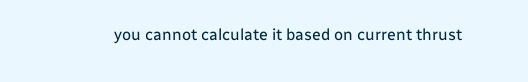you cannot calculate it based on current thrust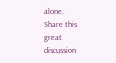alone.
Share this great discussion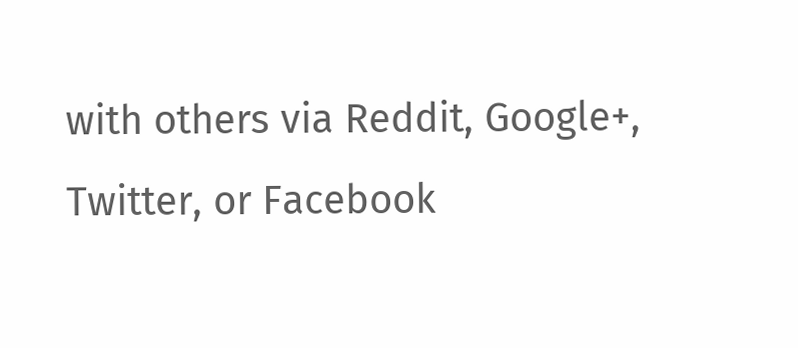with others via Reddit, Google+, Twitter, or Facebook